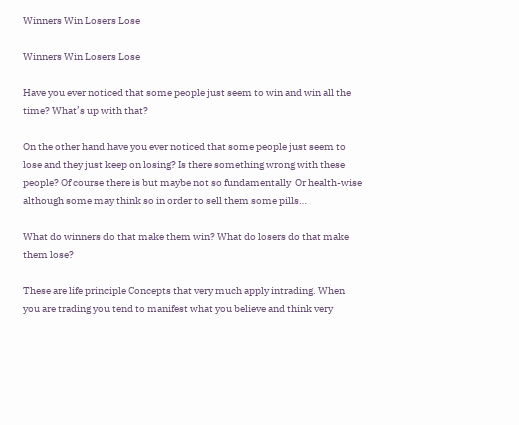Winners Win Losers Lose

Winners Win Losers Lose

Have you ever noticed that some people just seem to win and win all the time? What’s up with that?

On the other hand have you ever noticed that some people just seem to lose and they just keep on losing? Is there something wrong with these people? Of course there is but maybe not so fundamentally  Or health-wise although some may think so in order to sell them some pills…

What do winners do that make them win? What do losers do that make them lose?

These are life principle Concepts that very much apply intrading. When you are trading you tend to manifest what you believe and think very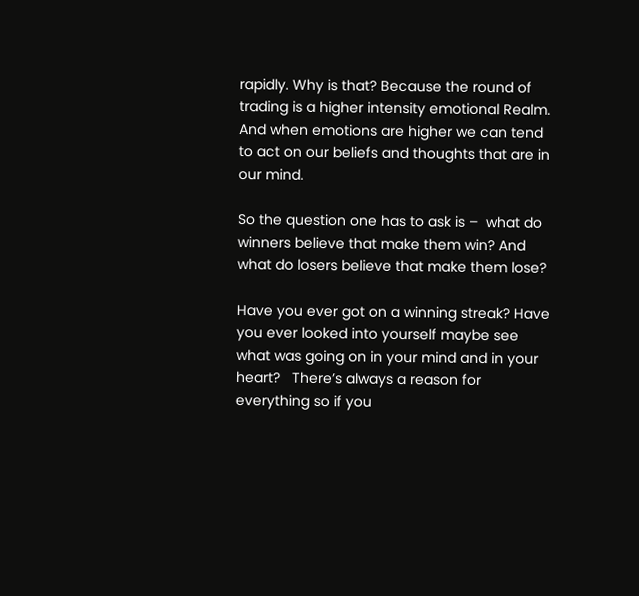rapidly. Why is that? Because the round of trading is a higher intensity emotional Realm. And when emotions are higher we can tend to act on our beliefs and thoughts that are in our mind.

So the question one has to ask is –  what do winners believe that make them win? And what do losers believe that make them lose?

Have you ever got on a winning streak? Have you ever looked into yourself maybe see what was going on in your mind and in your heart?   There’s always a reason for everything so if you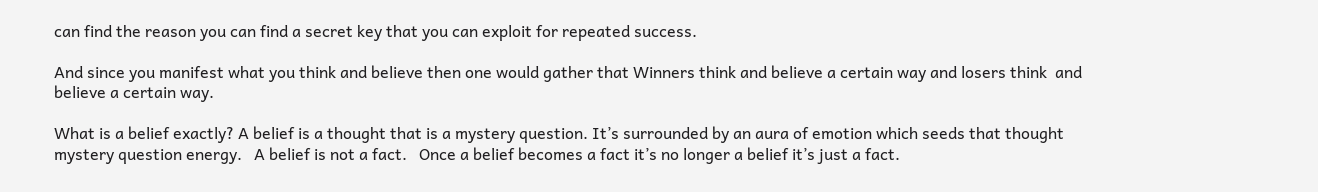can find the reason you can find a secret key that you can exploit for repeated success.

And since you manifest what you think and believe then one would gather that Winners think and believe a certain way and losers think  and believe a certain way.

What is a belief exactly? A belief is a thought that is a mystery question. It’s surrounded by an aura of emotion which seeds that thought mystery question energy.   A belief is not a fact.   Once a belief becomes a fact it’s no longer a belief it’s just a fact.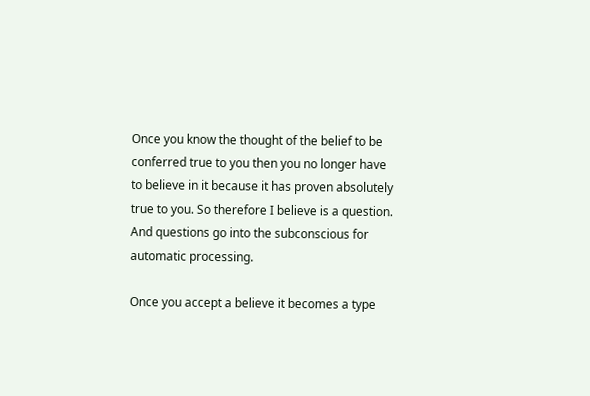Once you know the thought of the belief to be conferred true to you then you no longer have to believe in it because it has proven absolutely true to you. So therefore I believe is a question. And questions go into the subconscious for automatic processing.

Once you accept a believe it becomes a type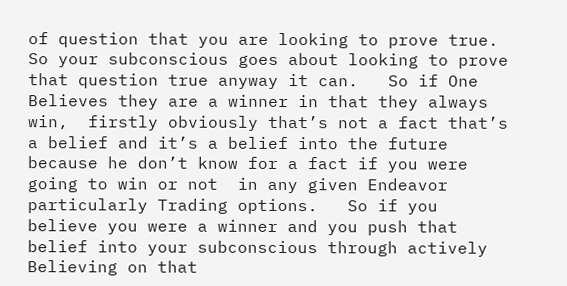of question that you are looking to prove true. So your subconscious goes about looking to prove that question true anyway it can.   So if One Believes they are a winner in that they always win,  firstly obviously that’s not a fact that’s a belief and it’s a belief into the future because he don’t know for a fact if you were going to win or not  in any given Endeavor particularly Trading options.   So if you believe you were a winner and you push that belief into your subconscious through actively Believing on that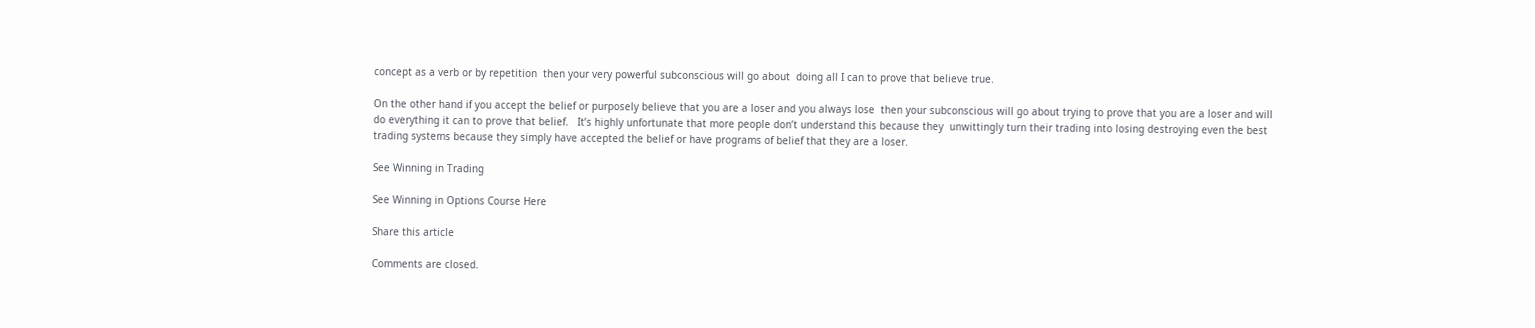concept as a verb or by repetition  then your very powerful subconscious will go about  doing all I can to prove that believe true.

On the other hand if you accept the belief or purposely believe that you are a loser and you always lose  then your subconscious will go about trying to prove that you are a loser and will do everything it can to prove that belief.   It’s highly unfortunate that more people don’t understand this because they  unwittingly turn their trading into losing destroying even the best trading systems because they simply have accepted the belief or have programs of belief that they are a loser.

See Winning in Trading

See Winning in Options Course Here

Share this article

Comments are closed.